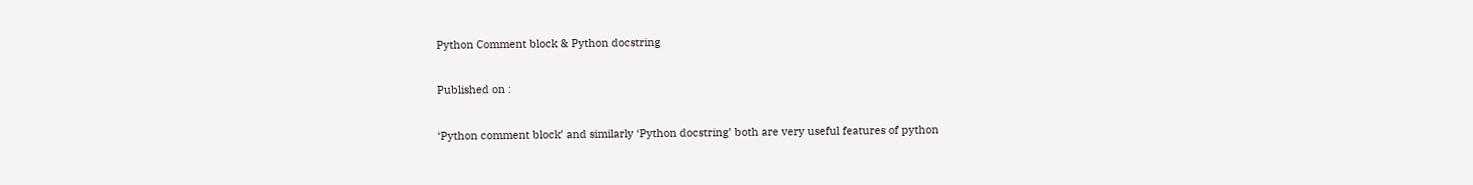Python Comment block & Python docstring

Published on :

‘Python comment block’ and similarly ‘Python docstring’ both are very useful features of python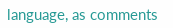language, as comments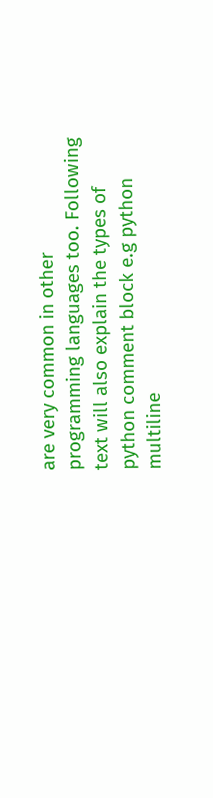are very common in other programming languages too. Following text will also explain the types of python comment block e.g python multiline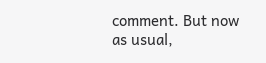comment. But now as usual,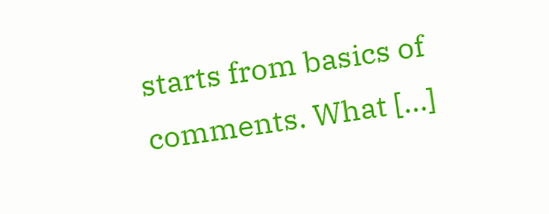starts from basics of comments. What […]